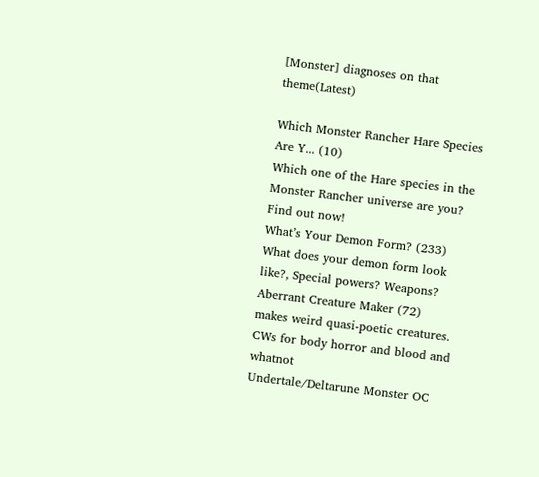[Monster] diagnoses on that theme(Latest)

Which Monster Rancher Hare Species Are Y... (10)
Which one of the Hare species in the Monster Rancher universe are you? Find out now!
What’s Your Demon Form? (233)
What does your demon form look like?, Special powers? Weapons?
Aberrant Creature Maker (72)
makes weird quasi-poetic creatures. CWs for body horror and blood and whatnot
Undertale/Deltarune Monster OC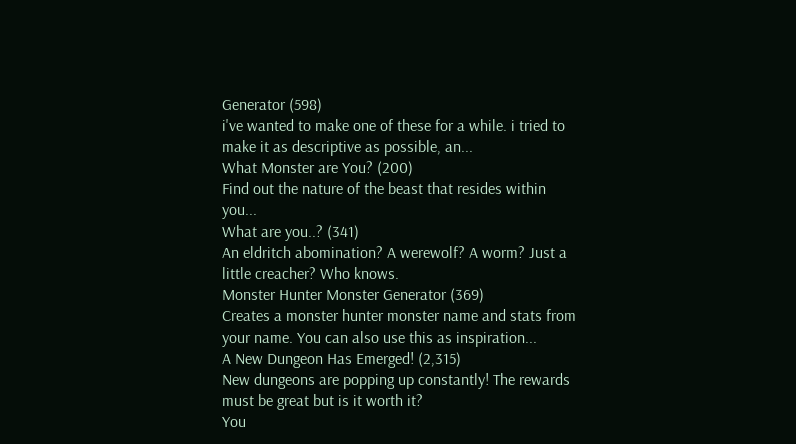Generator (598)
i've wanted to make one of these for a while. i tried to make it as descriptive as possible, an...
What Monster are You? (200)
Find out the nature of the beast that resides within you...
What are you..? (341)
An eldritch abomination? A werewolf? A worm? Just a little creacher? Who knows.
Monster Hunter Monster Generator (369)
Creates a monster hunter monster name and stats from your name. You can also use this as inspiration...
A New Dungeon Has Emerged! (2,315)
New dungeons are popping up constantly! The rewards must be great but is it worth it?
You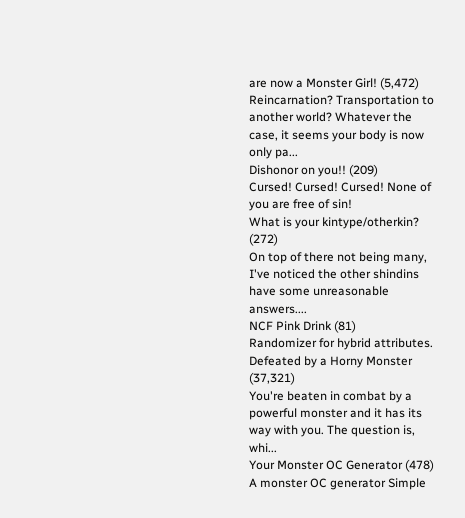are now a Monster Girl! (5,472)
Reincarnation? Transportation to another world? Whatever the case, it seems your body is now only pa...
Dishonor on you!! (209)
Cursed! Cursed! Cursed! None of you are free of sin!
What is your kintype/otherkin? (272)
On top of there not being many, I've noticed the other shindins have some unreasonable answers....
NCF Pink Drink (81)
Randomizer for hybrid attributes.
Defeated by a Horny Monster (37,321)
You're beaten in combat by a powerful monster and it has its way with you. The question is, whi...
Your Monster OC Generator (478)
A monster OC generator Simple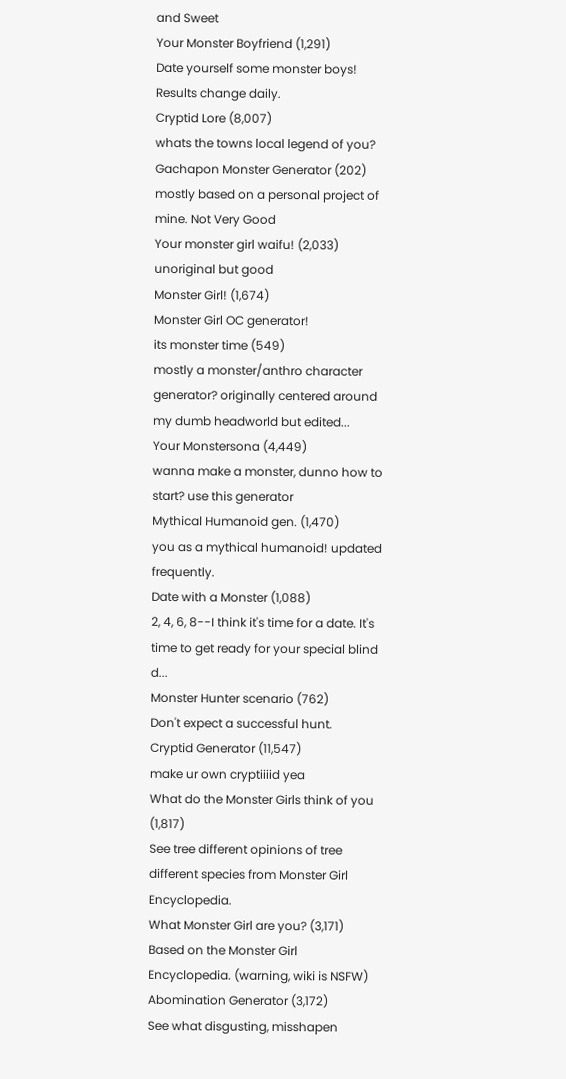and Sweet
Your Monster Boyfriend (1,291)
Date yourself some monster boys! Results change daily.
Cryptid Lore (8,007)
whats the towns local legend of you?
Gachapon Monster Generator (202)
mostly based on a personal project of mine. Not Very Good
Your monster girl waifu! (2,033)
unoriginal but good
Monster Girl! (1,674)
Monster Girl OC generator!
its monster time (549)
mostly a monster/anthro character generator? originally centered around my dumb headworld but edited...
Your Monstersona (4,449)
wanna make a monster, dunno how to start? use this generator
Mythical Humanoid gen. (1,470)
you as a mythical humanoid! updated frequently.
Date with a Monster (1,088)
2, 4, 6, 8--I think it's time for a date. It's time to get ready for your special blind d...
Monster Hunter scenario (762)
Don't expect a successful hunt.
Cryptid Generator (11,547)
make ur own cryptiiiid yea
What do the Monster Girls think of you (1,817)
See tree different opinions of tree different species from Monster Girl Encyclopedia.
What Monster Girl are you? (3,171)
Based on the Monster Girl Encyclopedia. (warning, wiki is NSFW)
Abomination Generator (3,172)
See what disgusting, misshapen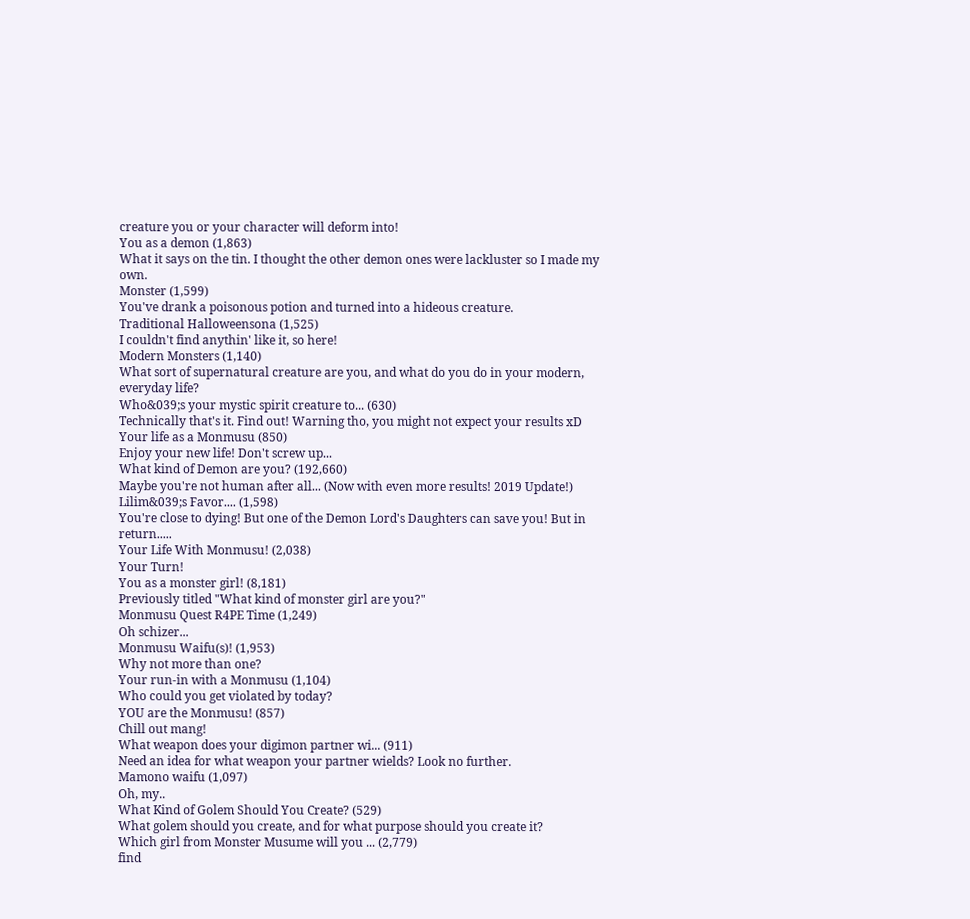creature you or your character will deform into!
You as a demon (1,863)
What it says on the tin. I thought the other demon ones were lackluster so I made my own.
Monster (1,599)
You've drank a poisonous potion and turned into a hideous creature.
Traditional Halloweensona (1,525)
I couldn't find anythin' like it, so here!
Modern Monsters (1,140)
What sort of supernatural creature are you, and what do you do in your modern, everyday life?
Who&039;s your mystic spirit creature to... (630)
Technically that's it. Find out! Warning tho, you might not expect your results xD
Your life as a Monmusu (850)
Enjoy your new life! Don't screw up...
What kind of Demon are you? (192,660)
Maybe you're not human after all... (Now with even more results! 2019 Update!)
Lilim&039;s Favor.... (1,598)
You're close to dying! But one of the Demon Lord's Daughters can save you! But in return.....
Your Life With Monmusu! (2,038)
Your Turn!
You as a monster girl! (8,181)
Previously titled "What kind of monster girl are you?"
Monmusu Quest R4PE Time (1,249)
Oh schizer...
Monmusu Waifu(s)! (1,953)
Why not more than one?
Your run-in with a Monmusu (1,104)
Who could you get violated by today?
YOU are the Monmusu! (857)
Chill out mang!
What weapon does your digimon partner wi... (911)
Need an idea for what weapon your partner wields? Look no further.
Mamono waifu (1,097)
Oh, my..
What Kind of Golem Should You Create? (529)
What golem should you create, and for what purpose should you create it?
Which girl from Monster Musume will you ... (2,779)
find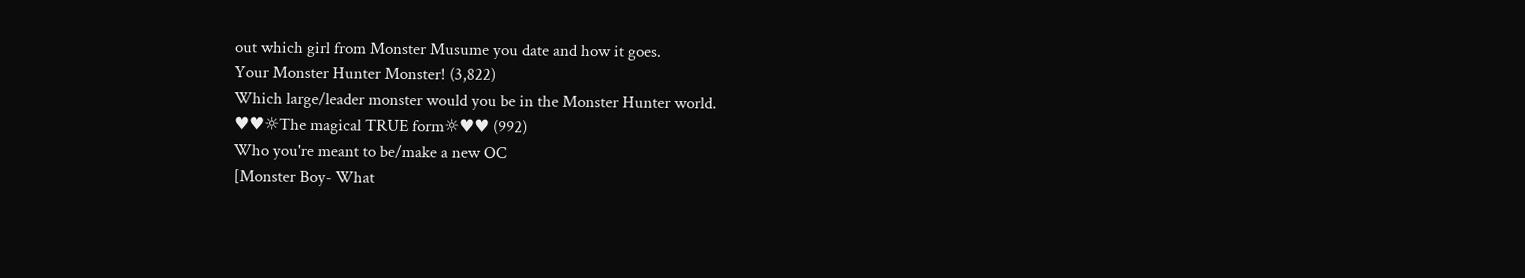out which girl from Monster Musume you date and how it goes.
Your Monster Hunter Monster! (3,822)
Which large/leader monster would you be in the Monster Hunter world.
♥♥☼The magical TRUE form☼♥♥ (992)
Who you're meant to be/make a new OC
[Monster Boy- What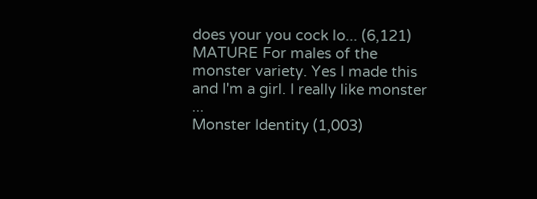does your you cock lo... (6,121)
MATURE For males of the monster variety. Yes I made this and I'm a girl. I really like monster ...
Monster Identity (1,003)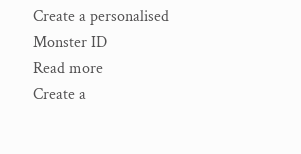Create a personalised Monster ID
Read more
Create a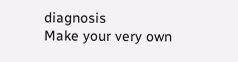diagnosis
Make your very own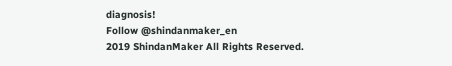diagnosis!
Follow @shindanmaker_en
2019 ShindanMaker All Rights Reserved.